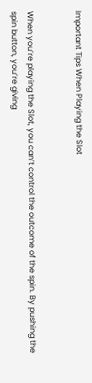Important Tips When Playing the Slot


When you’re playing the Slot, you can’t control the outcome of the spin. By pushing the spin button, you’re giving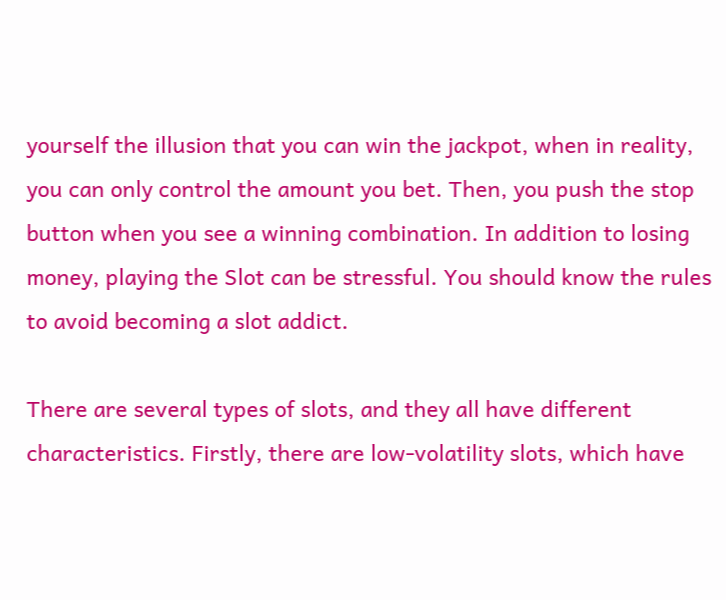yourself the illusion that you can win the jackpot, when in reality, you can only control the amount you bet. Then, you push the stop button when you see a winning combination. In addition to losing money, playing the Slot can be stressful. You should know the rules to avoid becoming a slot addict.

There are several types of slots, and they all have different characteristics. Firstly, there are low-volatility slots, which have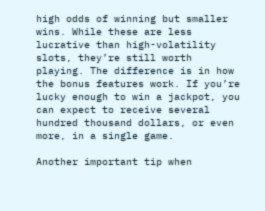high odds of winning but smaller wins. While these are less lucrative than high-volatility slots, they’re still worth playing. The difference is in how the bonus features work. If you’re lucky enough to win a jackpot, you can expect to receive several hundred thousand dollars, or even more, in a single game.

Another important tip when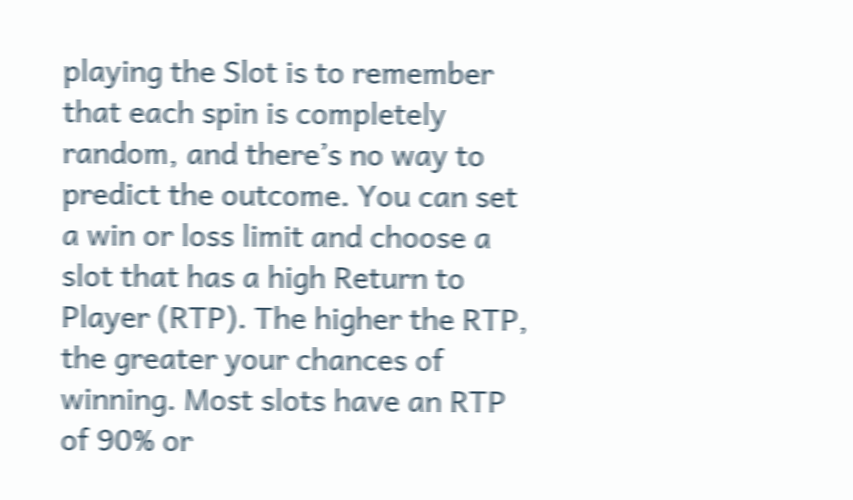playing the Slot is to remember that each spin is completely random, and there’s no way to predict the outcome. You can set a win or loss limit and choose a slot that has a high Return to Player (RTP). The higher the RTP, the greater your chances of winning. Most slots have an RTP of 90% or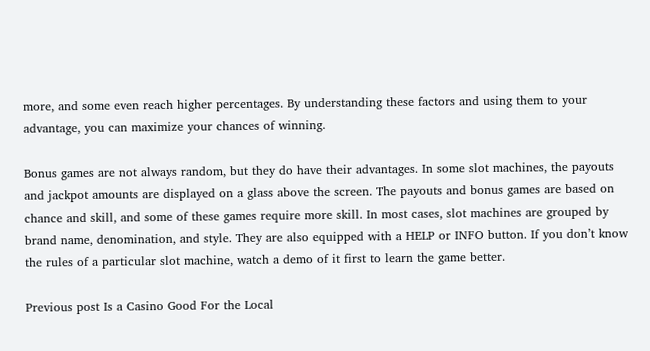more, and some even reach higher percentages. By understanding these factors and using them to your advantage, you can maximize your chances of winning.

Bonus games are not always random, but they do have their advantages. In some slot machines, the payouts and jackpot amounts are displayed on a glass above the screen. The payouts and bonus games are based on chance and skill, and some of these games require more skill. In most cases, slot machines are grouped by brand name, denomination, and style. They are also equipped with a HELP or INFO button. If you don’t know the rules of a particular slot machine, watch a demo of it first to learn the game better.

Previous post Is a Casino Good For the Local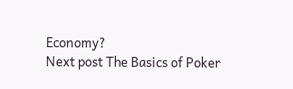Economy?
Next post The Basics of Poker